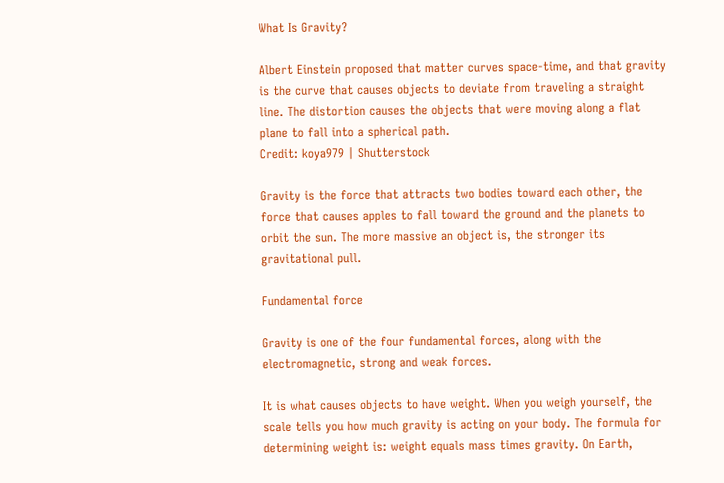What Is Gravity?

Albert Einstein proposed that matter curves space-time, and that gravity is the curve that causes objects to deviate from traveling a straight line. The distortion causes the objects that were moving along a flat plane to fall into a spherical path.
Credit: koya979 | Shutterstock

Gravity is the force that attracts two bodies toward each other, the force that causes apples to fall toward the ground and the planets to orbit the sun. The more massive an object is, the stronger its gravitational pull.

Fundamental force

Gravity is one of the four fundamental forces, along with the electromagnetic, strong and weak forces.

It is what causes objects to have weight. When you weigh yourself, the scale tells you how much gravity is acting on your body. The formula for determining weight is: weight equals mass times gravity. On Earth,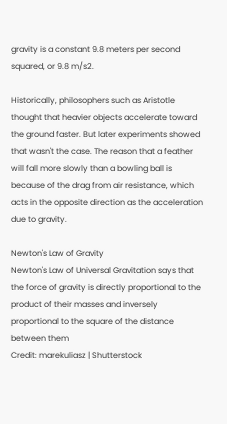gravity is a constant 9.8 meters per second squared, or 9.8 m/s2.

Historically, philosophers such as Aristotle thought that heavier objects accelerate toward the ground faster. But later experiments showed that wasn't the case. The reason that a feather will fall more slowly than a bowling ball is because of the drag from air resistance, which acts in the opposite direction as the acceleration due to gravity.

Newton's Law of Gravity
Newton's Law of Universal Gravitation says that the force of gravity is directly proportional to the product of their masses and inversely proportional to the square of the distance between them
Credit: marekuliasz | Shutterstock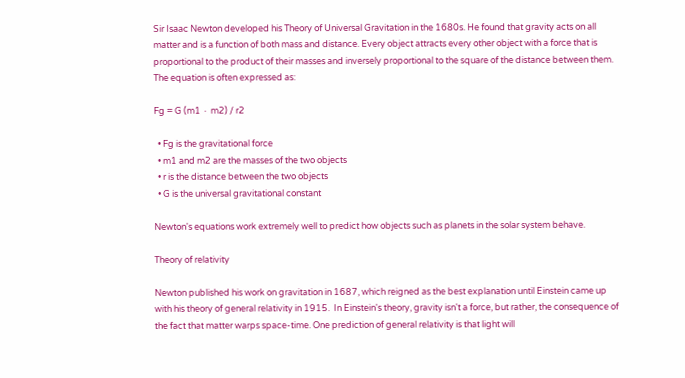Sir Isaac Newton developed his Theory of Universal Gravitation in the 1680s. He found that gravity acts on all matter and is a function of both mass and distance. Every object attracts every other object with a force that is proportional to the product of their masses and inversely proportional to the square of the distance between them. The equation is often expressed as:

Fg = G (m1 ∙ m2) / r2

  • Fg is the gravitational force
  • m1 and m2 are the masses of the two objects
  • r is the distance between the two objects
  • G is the universal gravitational constant

Newton's equations work extremely well to predict how objects such as planets in the solar system behave.

Theory of relativity

Newton published his work on gravitation in 1687, which reigned as the best explanation until Einstein came up with his theory of general relativity in 1915.  In Einstein's theory, gravity isn't a force, but rather, the consequence of the fact that matter warps space-time. One prediction of general relativity is that light will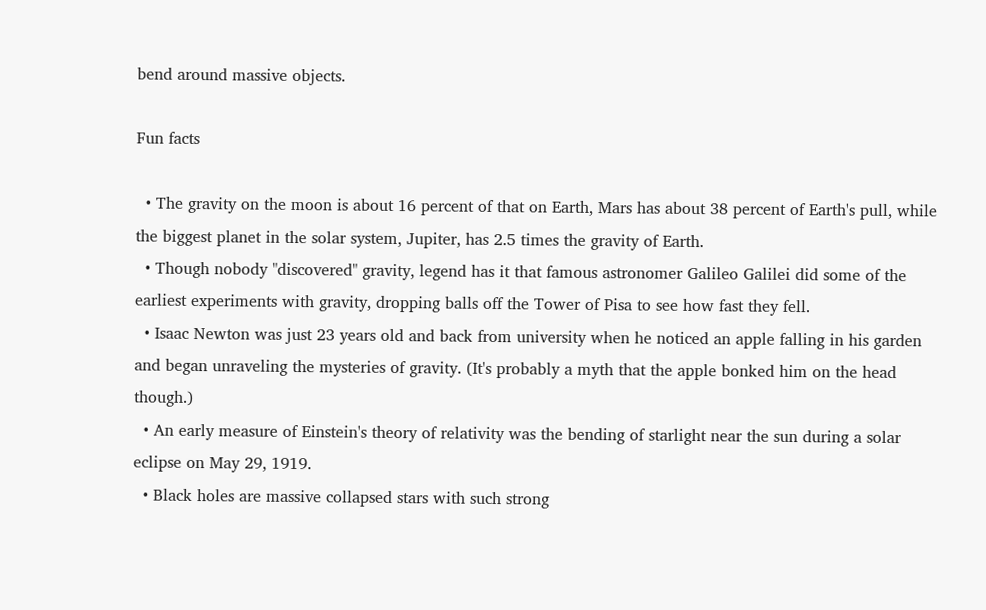bend around massive objects.

Fun facts

  • The gravity on the moon is about 16 percent of that on Earth, Mars has about 38 percent of Earth's pull, while the biggest planet in the solar system, Jupiter, has 2.5 times the gravity of Earth.
  • Though nobody "discovered" gravity, legend has it that famous astronomer Galileo Galilei did some of the earliest experiments with gravity, dropping balls off the Tower of Pisa to see how fast they fell.
  • Isaac Newton was just 23 years old and back from university when he noticed an apple falling in his garden and began unraveling the mysteries of gravity. (It's probably a myth that the apple bonked him on the head though.)
  • An early measure of Einstein's theory of relativity was the bending of starlight near the sun during a solar eclipse on May 29, 1919.
  • Black holes are massive collapsed stars with such strong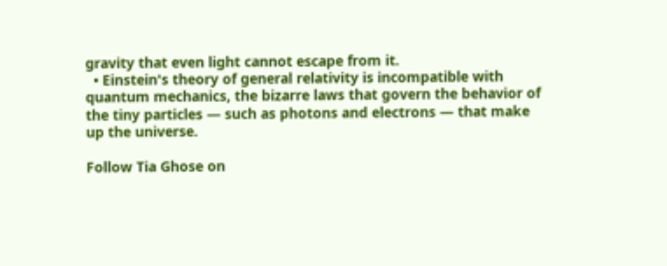gravity that even light cannot escape from it.
  • Einstein's theory of general relativity is incompatible with quantum mechanics, the bizarre laws that govern the behavior of the tiny particles — such as photons and electrons — that make up the universe.

Follow Tia Ghose on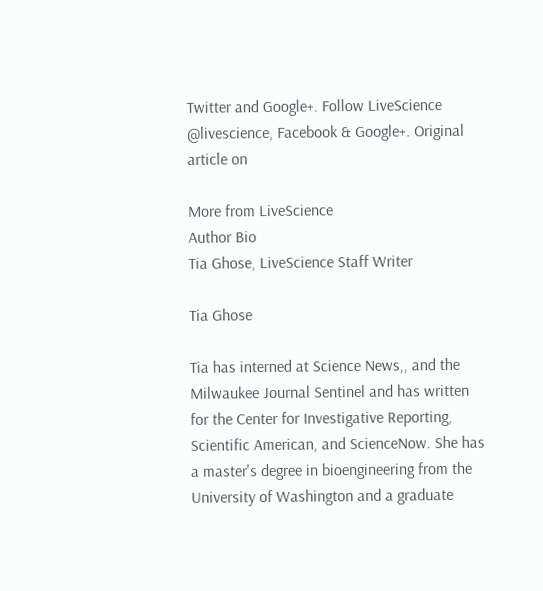Twitter and Google+. Follow LiveScience @livescience, Facebook & Google+. Original article on

More from LiveScience
Author Bio
Tia Ghose, LiveScience Staff Writer

Tia Ghose

Tia has interned at Science News,, and the Milwaukee Journal Sentinel and has written for the Center for Investigative Reporting, Scientific American, and ScienceNow. She has a master's degree in bioengineering from the University of Washington and a graduate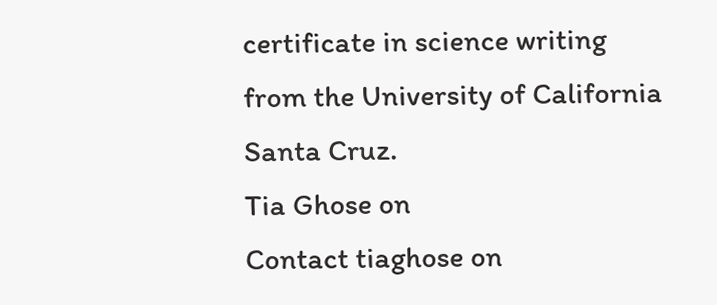certificate in science writing from the University of California Santa Cruz.
Tia Ghose on
Contact tiaghose on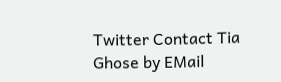Twitter Contact Tia Ghose by EMail